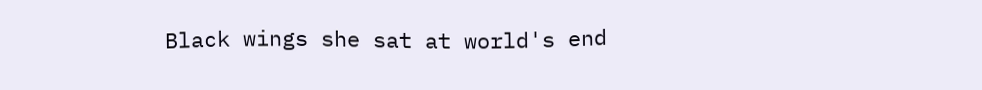Black wings she sat at world's end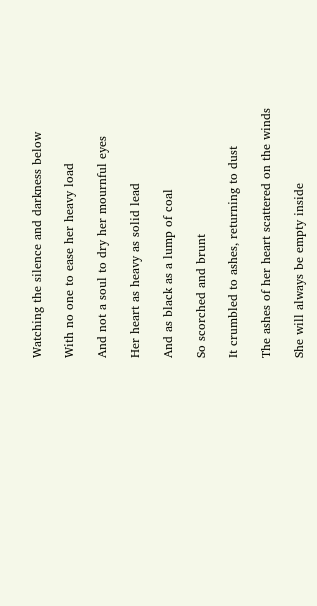Watching the silence and darkness below

With no one to ease her heavy load

And not a soul to dry her mournful eyes

Her heart as heavy as solid lead

And as black as a lump of coal

So scorched and brunt

It crumbled to ashes, returning to dust

The ashes of her heart scattered on the winds

She will always be empty inside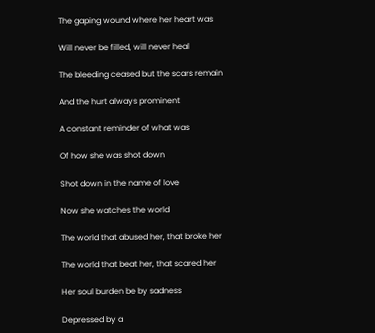The gaping wound where her heart was

Will never be filled, will never heal

The bleeding ceased but the scars remain

And the hurt always prominent

A constant reminder of what was

Of how she was shot down

Shot down in the name of love

Now she watches the world

The world that abused her, that broke her

The world that beat her, that scared her

Her soul burden be by sadness

Depressed by a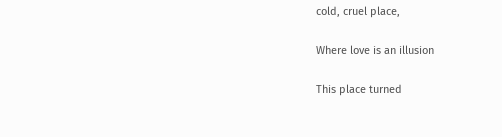cold, cruel place,

Where love is an illusion

This place turned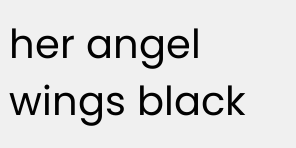her angel wings black